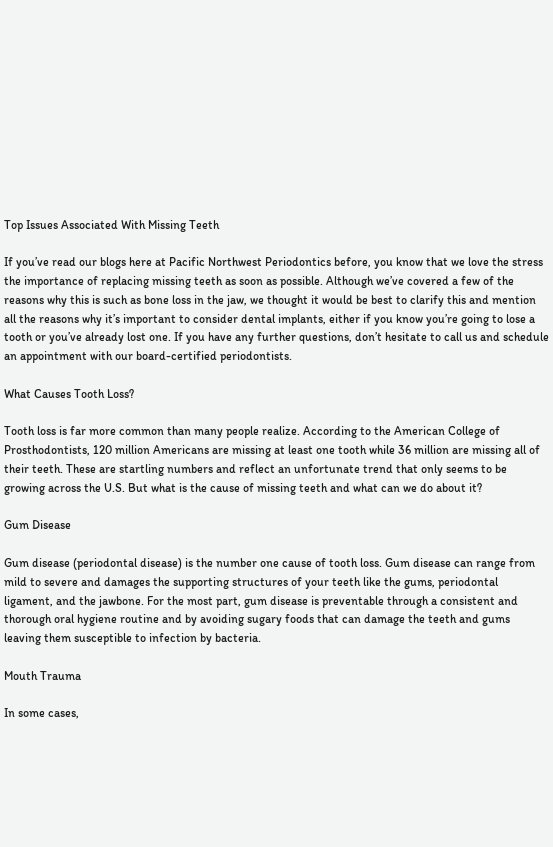Top Issues Associated With Missing Teeth

If you’ve read our blogs here at Pacific Northwest Periodontics before, you know that we love the stress the importance of replacing missing teeth as soon as possible. Although we’ve covered a few of the reasons why this is such as bone loss in the jaw, we thought it would be best to clarify this and mention all the reasons why it’s important to consider dental implants, either if you know you’re going to lose a tooth or you’ve already lost one. If you have any further questions, don’t hesitate to call us and schedule an appointment with our board-certified periodontists.

What Causes Tooth Loss?

Tooth loss is far more common than many people realize. According to the American College of Prosthodontists, 120 million Americans are missing at least one tooth while 36 million are missing all of their teeth. These are startling numbers and reflect an unfortunate trend that only seems to be growing across the U.S. But what is the cause of missing teeth and what can we do about it?

Gum Disease

Gum disease (periodontal disease) is the number one cause of tooth loss. Gum disease can range from mild to severe and damages the supporting structures of your teeth like the gums, periodontal ligament, and the jawbone. For the most part, gum disease is preventable through a consistent and thorough oral hygiene routine and by avoiding sugary foods that can damage the teeth and gums leaving them susceptible to infection by bacteria.

Mouth Trauma

In some cases,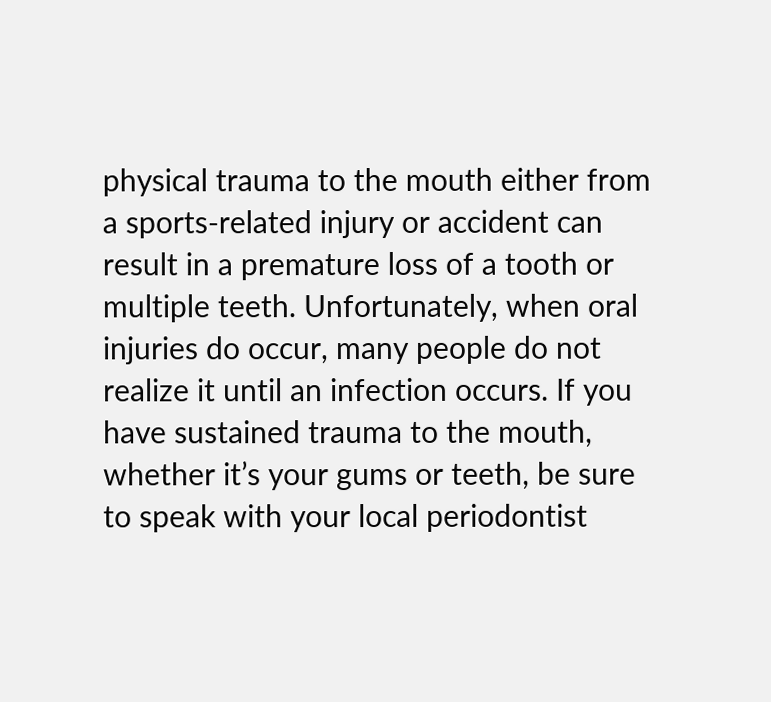physical trauma to the mouth either from a sports-related injury or accident can result in a premature loss of a tooth or multiple teeth. Unfortunately, when oral injuries do occur, many people do not realize it until an infection occurs. If you have sustained trauma to the mouth, whether it’s your gums or teeth, be sure to speak with your local periodontist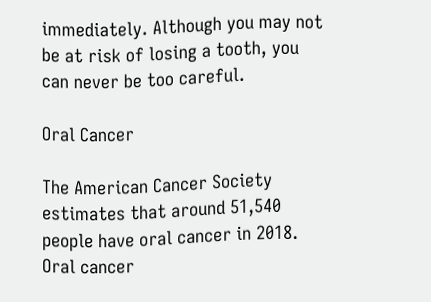immediately. Although you may not be at risk of losing a tooth, you can never be too careful.

Oral Cancer

The American Cancer Society estimates that around 51,540 people have oral cancer in 2018. Oral cancer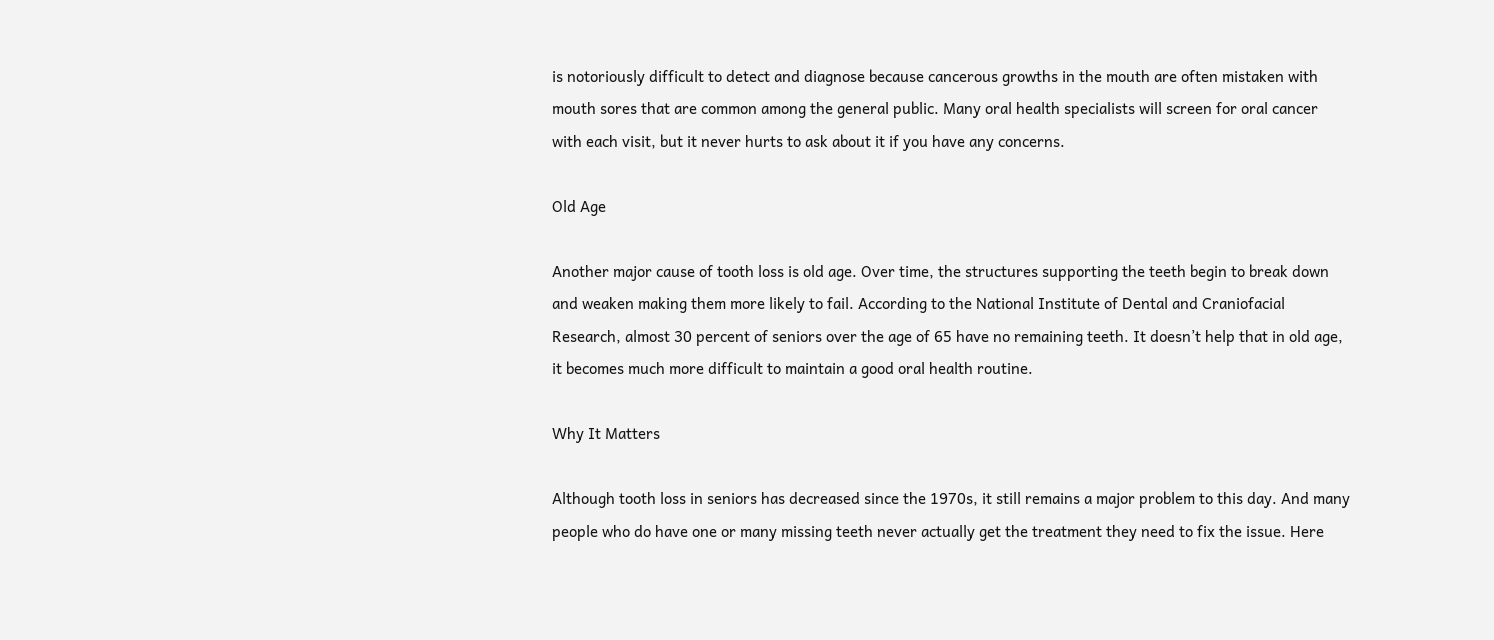is notoriously difficult to detect and diagnose because cancerous growths in the mouth are often mistaken with mouth sores that are common among the general public. Many oral health specialists will screen for oral cancer with each visit, but it never hurts to ask about it if you have any concerns.

Old Age

Another major cause of tooth loss is old age. Over time, the structures supporting the teeth begin to break down and weaken making them more likely to fail. According to the National Institute of Dental and Craniofacial Research, almost 30 percent of seniors over the age of 65 have no remaining teeth. It doesn’t help that in old age, it becomes much more difficult to maintain a good oral health routine.

Why It Matters

Although tooth loss in seniors has decreased since the 1970s, it still remains a major problem to this day. And many people who do have one or many missing teeth never actually get the treatment they need to fix the issue. Here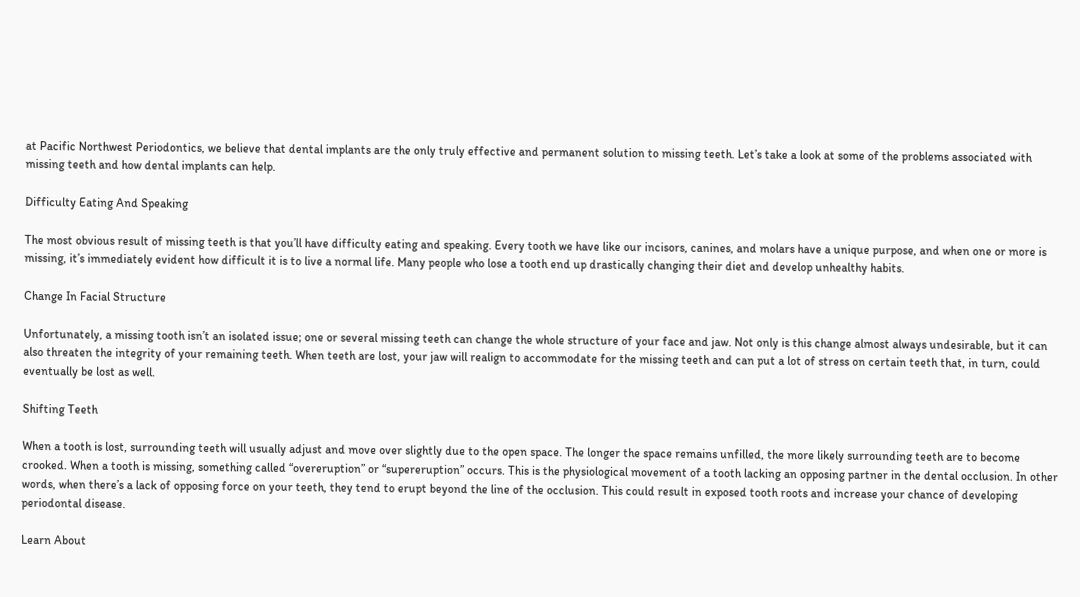at Pacific Northwest Periodontics, we believe that dental implants are the only truly effective and permanent solution to missing teeth. Let’s take a look at some of the problems associated with missing teeth and how dental implants can help.

Difficulty Eating And Speaking

The most obvious result of missing teeth is that you’ll have difficulty eating and speaking. Every tooth we have like our incisors, canines, and molars have a unique purpose, and when one or more is missing, it’s immediately evident how difficult it is to live a normal life. Many people who lose a tooth end up drastically changing their diet and develop unhealthy habits.

Change In Facial Structure

Unfortunately, a missing tooth isn’t an isolated issue; one or several missing teeth can change the whole structure of your face and jaw. Not only is this change almost always undesirable, but it can also threaten the integrity of your remaining teeth. When teeth are lost, your jaw will realign to accommodate for the missing teeth and can put a lot of stress on certain teeth that, in turn, could eventually be lost as well.

Shifting Teeth

When a tooth is lost, surrounding teeth will usually adjust and move over slightly due to the open space. The longer the space remains unfilled, the more likely surrounding teeth are to become crooked. When a tooth is missing, something called “overeruption” or “supereruption” occurs. This is the physiological movement of a tooth lacking an opposing partner in the dental occlusion. In other words, when there’s a lack of opposing force on your teeth, they tend to erupt beyond the line of the occlusion. This could result in exposed tooth roots and increase your chance of developing periodontal disease.

Learn About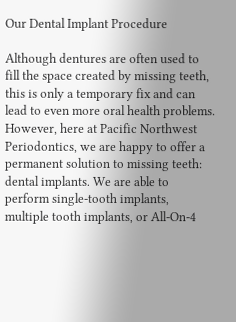Our Dental Implant Procedure

Although dentures are often used to fill the space created by missing teeth, this is only a temporary fix and can lead to even more oral health problems. However, here at Pacific Northwest Periodontics, we are happy to offer a permanent solution to missing teeth: dental implants. We are able to perform single-tooth implants, multiple tooth implants, or All-On-4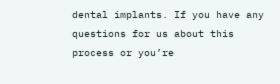dental implants. If you have any questions for us about this process or you’re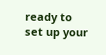ready to set up your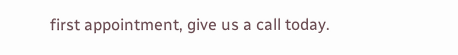first appointment, give us a call today.